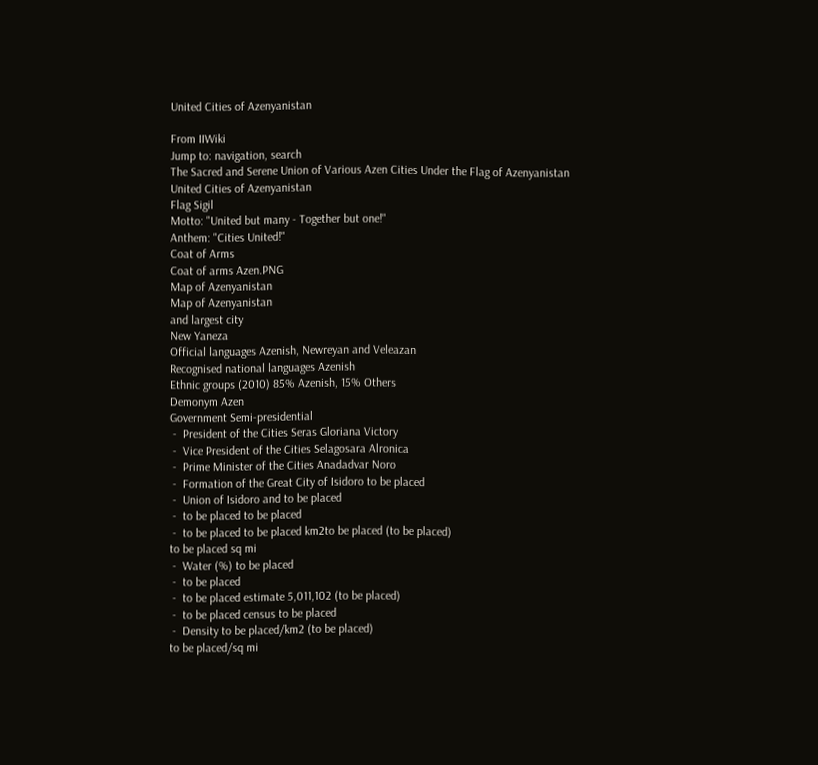United Cities of Azenyanistan

From IIWiki
Jump to: navigation, search
The Sacred and Serene Union of Various Azen Cities Under the Flag of Azenyanistan
United Cities of Azenyanistan
Flag Sigil
Motto: "United but many - Together but one!"
Anthem: "Cities United!"
Coat of Arms
Coat of arms Azen.PNG
Map of Azenyanistan
Map of Azenyanistan
and largest city
New Yaneza
Official languages Azenish, Newreyan and Veleazan
Recognised national languages Azenish
Ethnic groups (2010) 85% Azenish, 15% Others
Demonym Azen
Government Semi-presidential
 -  President of the Cities Seras Gloriana Victory
 -  Vice President of the Cities Selagosara Alronica
 -  Prime Minister of the Cities Anadadvar Noro
 -  Formation of the Great City of Isidoro to be placed
 -  Union of Isidoro and to be placed
 -  to be placed to be placed
 -  to be placed to be placed km2to be placed (to be placed)
to be placed sq mi
 -  Water (%) to be placed
 -  to be placed
 -  to be placed estimate 5,011,102 (to be placed)
 -  to be placed census to be placed
 -  Density to be placed/km2 (to be placed)
to be placed/sq mi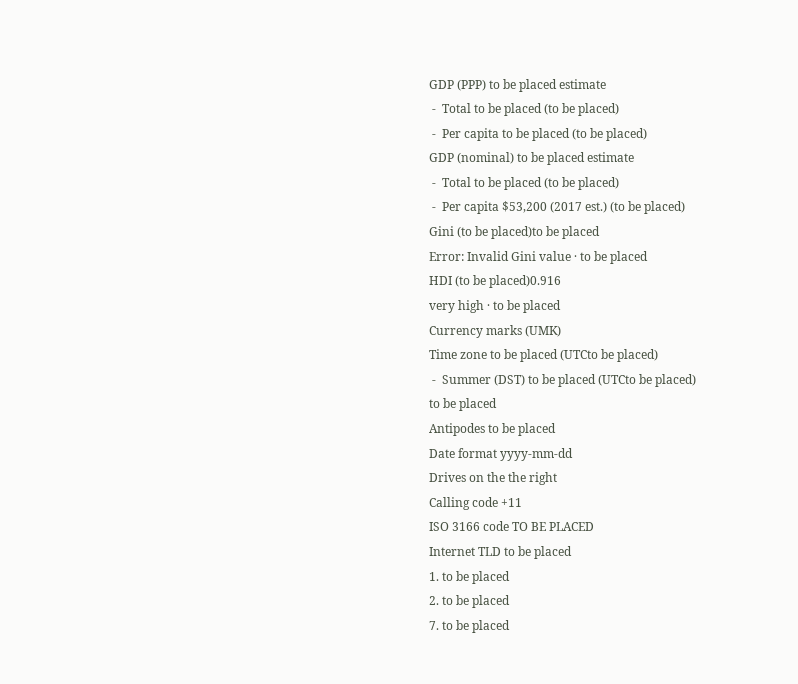GDP (PPP) to be placed estimate
 -  Total to be placed (to be placed)
 -  Per capita to be placed (to be placed)
GDP (nominal) to be placed estimate
 -  Total to be placed (to be placed)
 -  Per capita $53,200 (2017 est.) (to be placed)
Gini (to be placed)to be placed
Error: Invalid Gini value · to be placed
HDI (to be placed)0.916
very high · to be placed
Currency marks (UMK)
Time zone to be placed (UTCto be placed)
 -  Summer (DST) to be placed (UTCto be placed)
to be placed
Antipodes to be placed
Date format yyyy-mm-dd
Drives on the the right
Calling code +11
ISO 3166 code TO BE PLACED
Internet TLD to be placed
1. to be placed
2. to be placed
7. to be placed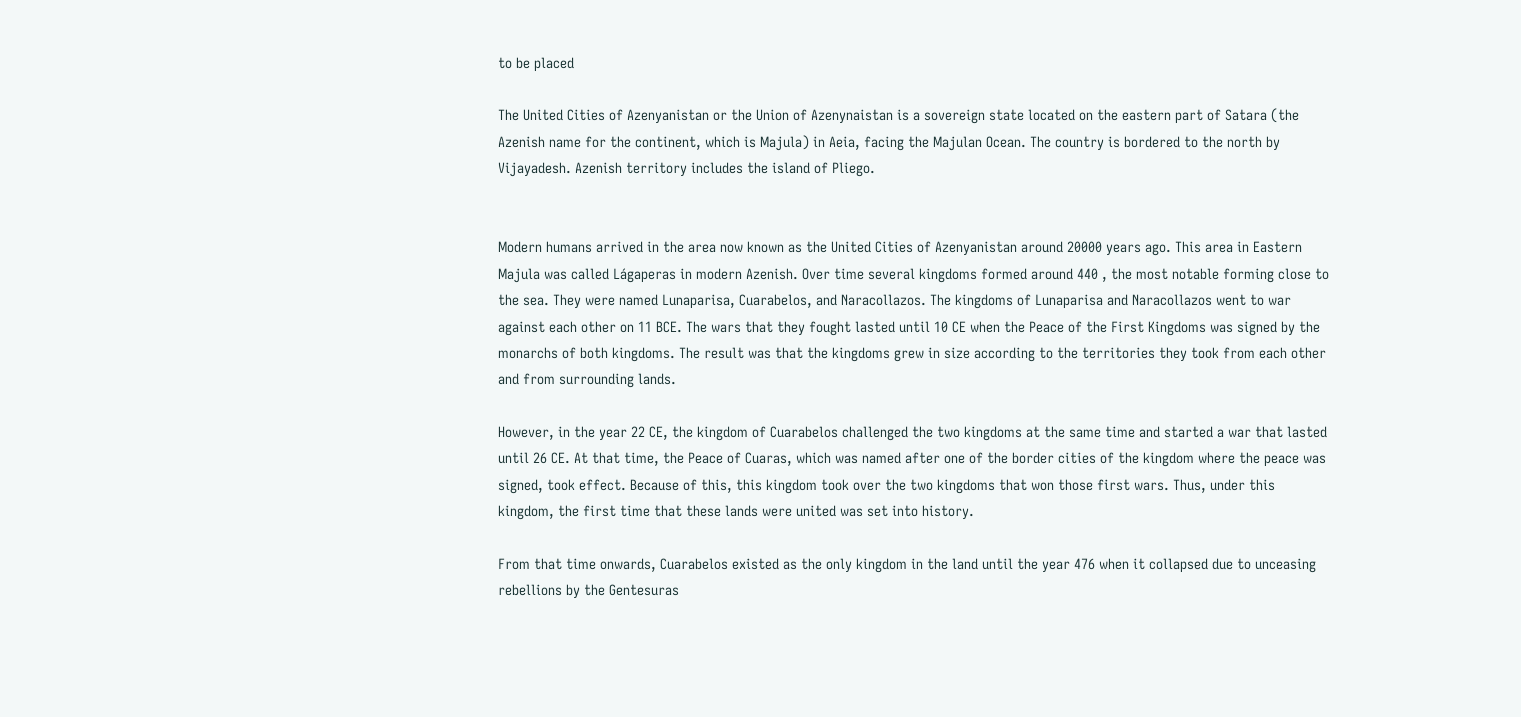to be placed

The United Cities of Azenyanistan or the Union of Azenynaistan is a sovereign state located on the eastern part of Satara (the Azenish name for the continent, which is Majula) in Aeia, facing the Majulan Ocean. The country is bordered to the north by Vijayadesh. Azenish territory includes the island of Pliego.


Modern humans arrived in the area now known as the United Cities of Azenyanistan around 20000 years ago. This area in Eastern Majula was called Lágaperas in modern Azenish. Over time several kingdoms formed around 440 , the most notable forming close to the sea. They were named Lunaparisa, Cuarabelos, and Naracollazos. The kingdoms of Lunaparisa and Naracollazos went to war against each other on 11 BCE. The wars that they fought lasted until 10 CE when the Peace of the First Kingdoms was signed by the monarchs of both kingdoms. The result was that the kingdoms grew in size according to the territories they took from each other and from surrounding lands.

However, in the year 22 CE, the kingdom of Cuarabelos challenged the two kingdoms at the same time and started a war that lasted until 26 CE. At that time, the Peace of Cuaras, which was named after one of the border cities of the kingdom where the peace was signed, took effect. Because of this, this kingdom took over the two kingdoms that won those first wars. Thus, under this kingdom, the first time that these lands were united was set into history.

From that time onwards, Cuarabelos existed as the only kingdom in the land until the year 476 when it collapsed due to unceasing rebellions by the Gentesuras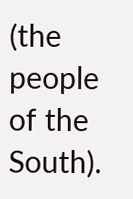(the people of the South).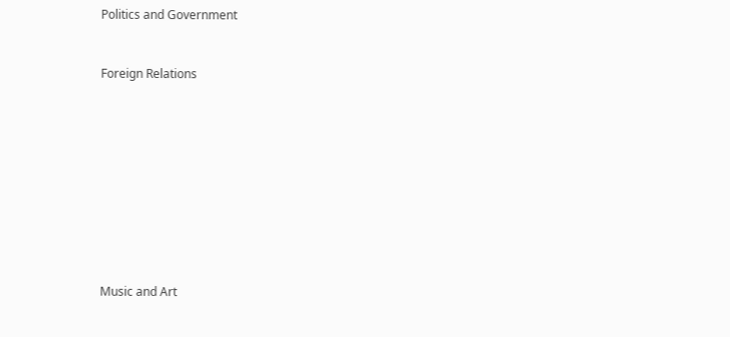Politics and Government


Foreign Relations










Music and Art